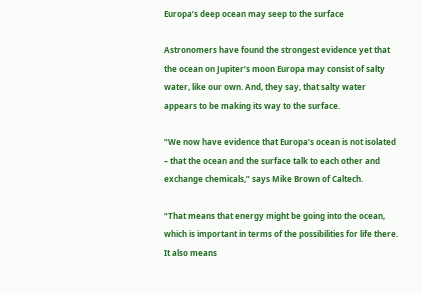Europa’s deep ocean may seep to the surface

Astronomers have found the strongest evidence yet that the ocean on Jupiter’s moon Europa may consist of salty water, like our own. And, they say, that salty water appears to be making its way to the surface.

“We now have evidence that Europa’s ocean is not isolated – that the ocean and the surface talk to each other and exchange chemicals,” says Mike Brown of Caltech.

“That means that energy might be going into the ocean, which is important in terms of the possibilities for life there. It also means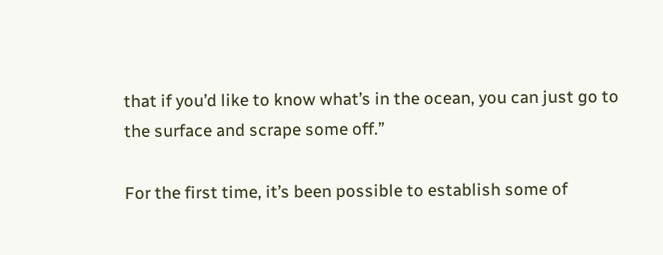that if you’d like to know what’s in the ocean, you can just go to the surface and scrape some off.”

For the first time, it’s been possible to establish some of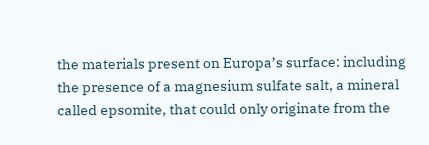the materials present on Europa’s surface: including the presence of a magnesium sulfate salt, a mineral called epsomite, that could only originate from the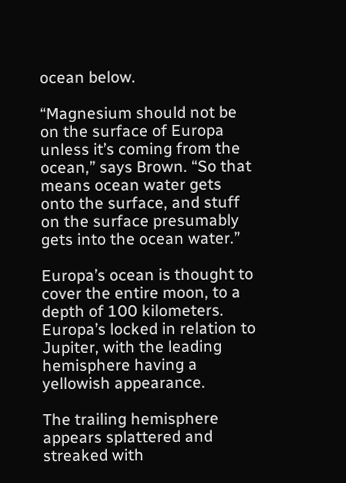ocean below.

“Magnesium should not be on the surface of Europa unless it’s coming from the ocean,” says Brown. “So that means ocean water gets onto the surface, and stuff on the surface presumably gets into the ocean water.”

Europa’s ocean is thought to cover the entire moon, to a depth of 100 kilometers. Europa’s locked in relation to Jupiter, with the leading hemisphere having a yellowish appearance.

The trailing hemisphere appears splattered and streaked with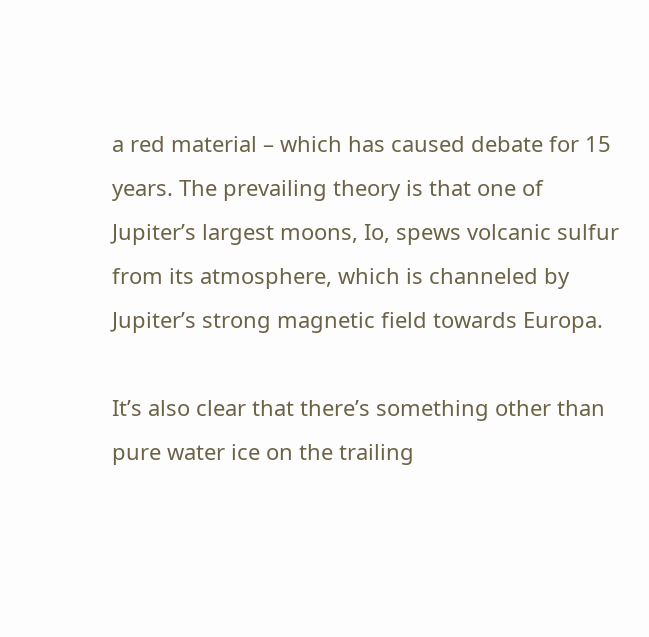a red material – which has caused debate for 15 years. The prevailing theory is that one of Jupiter’s largest moons, Io, spews volcanic sulfur from its atmosphere, which is channeled by Jupiter’s strong magnetic field towards Europa.

It’s also clear that there’s something other than pure water ice on the trailing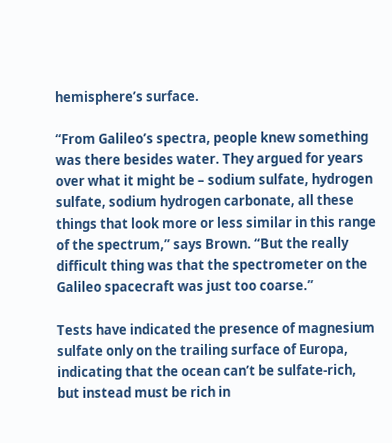hemisphere’s surface.

“From Galileo’s spectra, people knew something was there besides water. They argued for years over what it might be – sodium sulfate, hydrogen sulfate, sodium hydrogen carbonate, all these things that look more or less similar in this range of the spectrum,” says Brown. “But the really difficult thing was that the spectrometer on the Galileo spacecraft was just too coarse.”

Tests have indicated the presence of magnesium sulfate only on the trailing surface of Europa, indicating that the ocean can’t be sulfate-rich, but instead must be rich in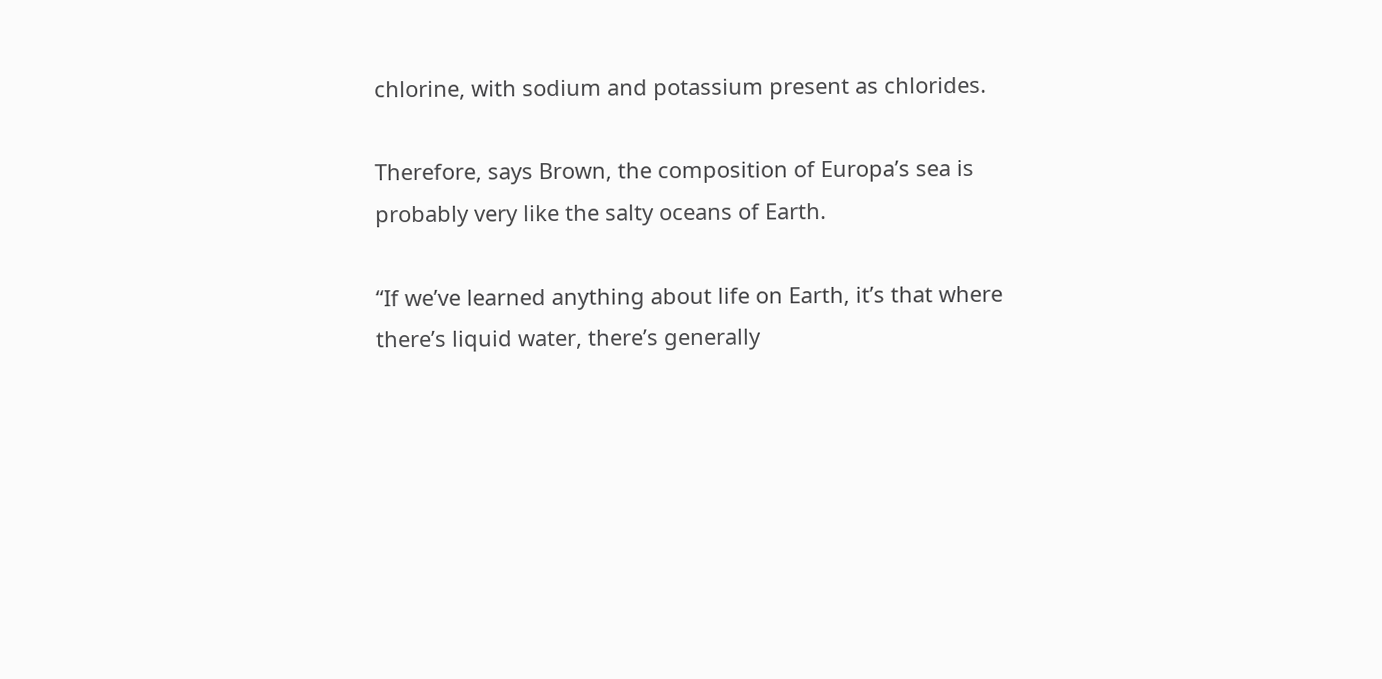chlorine, with sodium and potassium present as chlorides.

Therefore, says Brown, the composition of Europa’s sea is probably very like the salty oceans of Earth.

“If we’ve learned anything about life on Earth, it’s that where there’s liquid water, there’s generally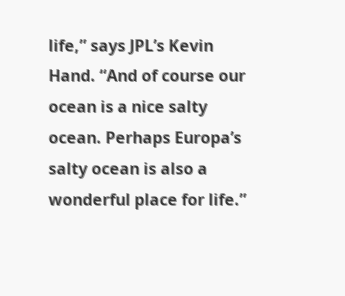life,” says JPL’s Kevin Hand. “And of course our ocean is a nice salty ocean. Perhaps Europa’s salty ocean is also a wonderful place for life.”